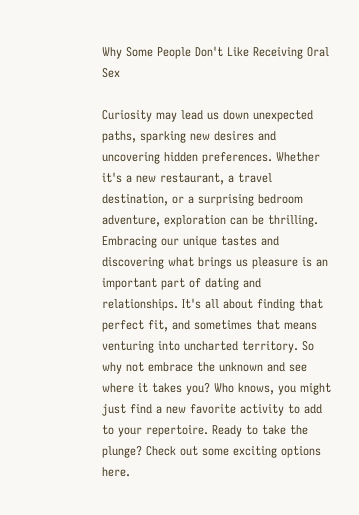Why Some People Don't Like Receiving Oral Sex

Curiosity may lead us down unexpected paths, sparking new desires and uncovering hidden preferences. Whether it's a new restaurant, a travel destination, or a surprising bedroom adventure, exploration can be thrilling. Embracing our unique tastes and discovering what brings us pleasure is an important part of dating and relationships. It's all about finding that perfect fit, and sometimes that means venturing into uncharted territory. So why not embrace the unknown and see where it takes you? Who knows, you might just find a new favorite activity to add to your repertoire. Ready to take the plunge? Check out some exciting options here.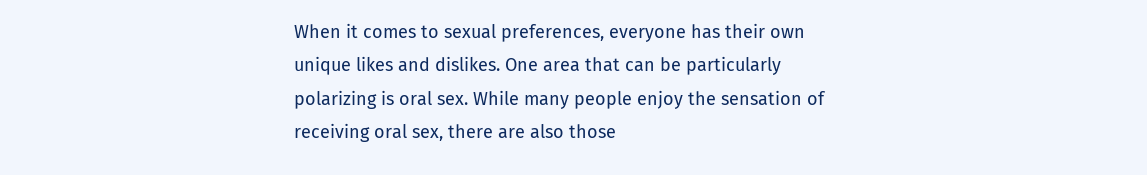When it comes to sexual preferences, everyone has their own unique likes and dislikes. One area that can be particularly polarizing is oral sex. While many people enjoy the sensation of receiving oral sex, there are also those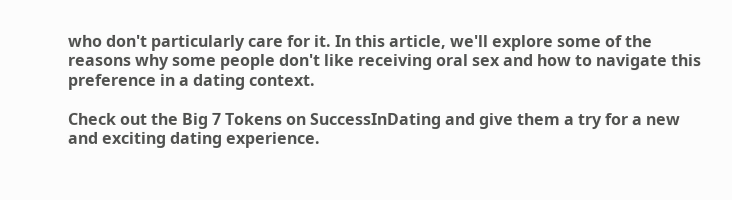who don't particularly care for it. In this article, we'll explore some of the reasons why some people don't like receiving oral sex and how to navigate this preference in a dating context.

Check out the Big 7 Tokens on SuccessInDating and give them a try for a new and exciting dating experience.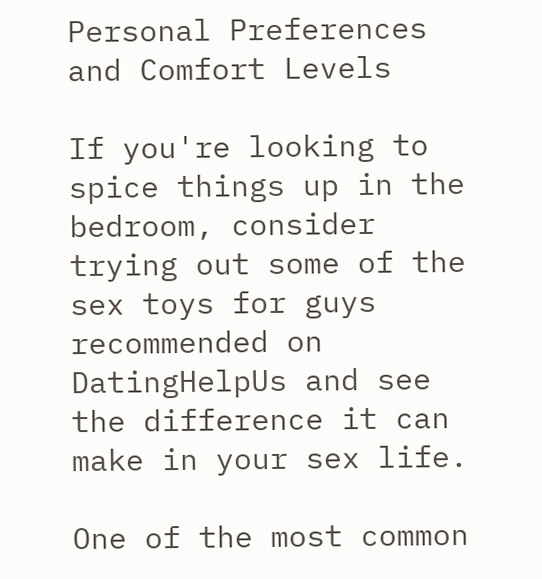Personal Preferences and Comfort Levels

If you're looking to spice things up in the bedroom, consider trying out some of the sex toys for guys recommended on DatingHelpUs and see the difference it can make in your sex life.

One of the most common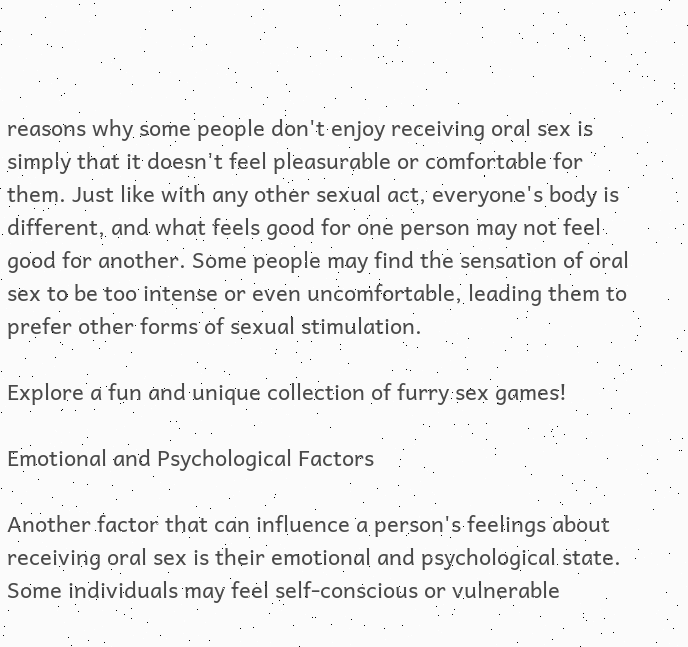reasons why some people don't enjoy receiving oral sex is simply that it doesn't feel pleasurable or comfortable for them. Just like with any other sexual act, everyone's body is different, and what feels good for one person may not feel good for another. Some people may find the sensation of oral sex to be too intense or even uncomfortable, leading them to prefer other forms of sexual stimulation.

Explore a fun and unique collection of furry sex games!

Emotional and Psychological Factors

Another factor that can influence a person's feelings about receiving oral sex is their emotional and psychological state. Some individuals may feel self-conscious or vulnerable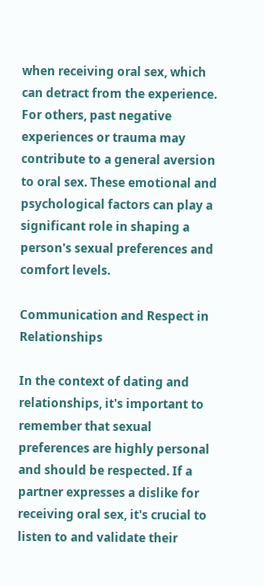when receiving oral sex, which can detract from the experience. For others, past negative experiences or trauma may contribute to a general aversion to oral sex. These emotional and psychological factors can play a significant role in shaping a person's sexual preferences and comfort levels.

Communication and Respect in Relationships

In the context of dating and relationships, it's important to remember that sexual preferences are highly personal and should be respected. If a partner expresses a dislike for receiving oral sex, it's crucial to listen to and validate their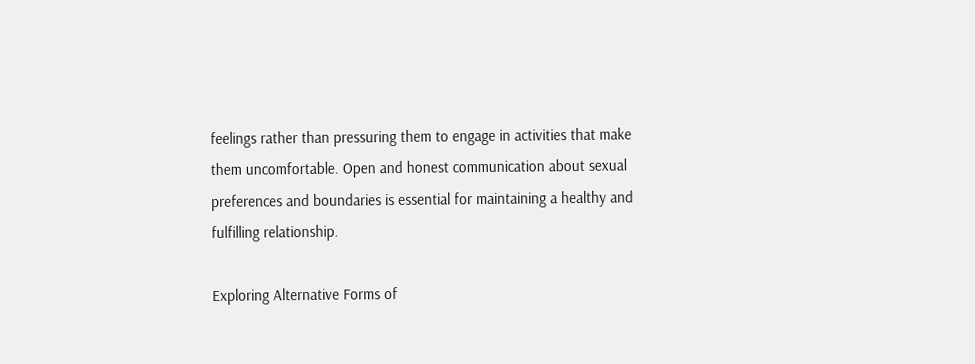feelings rather than pressuring them to engage in activities that make them uncomfortable. Open and honest communication about sexual preferences and boundaries is essential for maintaining a healthy and fulfilling relationship.

Exploring Alternative Forms of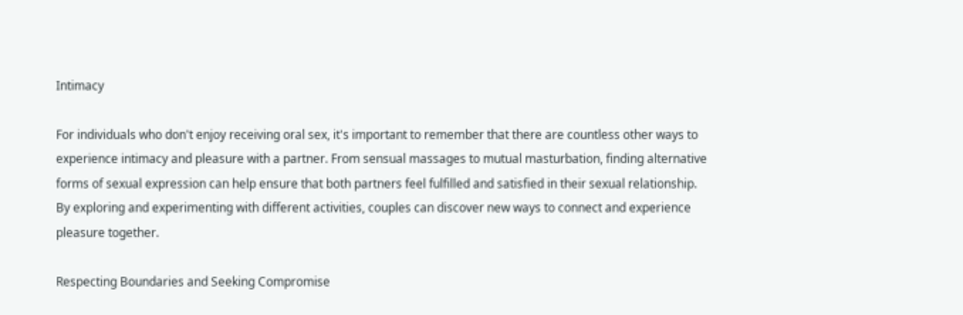Intimacy

For individuals who don't enjoy receiving oral sex, it's important to remember that there are countless other ways to experience intimacy and pleasure with a partner. From sensual massages to mutual masturbation, finding alternative forms of sexual expression can help ensure that both partners feel fulfilled and satisfied in their sexual relationship. By exploring and experimenting with different activities, couples can discover new ways to connect and experience pleasure together.

Respecting Boundaries and Seeking Compromise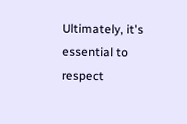Ultimately, it's essential to respect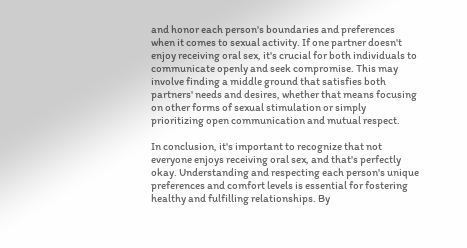and honor each person's boundaries and preferences when it comes to sexual activity. If one partner doesn't enjoy receiving oral sex, it's crucial for both individuals to communicate openly and seek compromise. This may involve finding a middle ground that satisfies both partners' needs and desires, whether that means focusing on other forms of sexual stimulation or simply prioritizing open communication and mutual respect.

In conclusion, it's important to recognize that not everyone enjoys receiving oral sex, and that's perfectly okay. Understanding and respecting each person's unique preferences and comfort levels is essential for fostering healthy and fulfilling relationships. By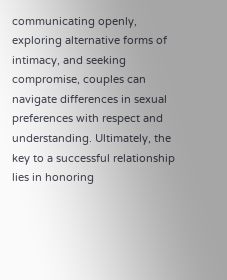communicating openly, exploring alternative forms of intimacy, and seeking compromise, couples can navigate differences in sexual preferences with respect and understanding. Ultimately, the key to a successful relationship lies in honoring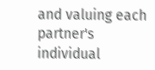and valuing each partner's individual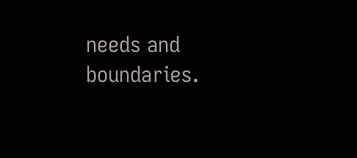needs and boundaries.